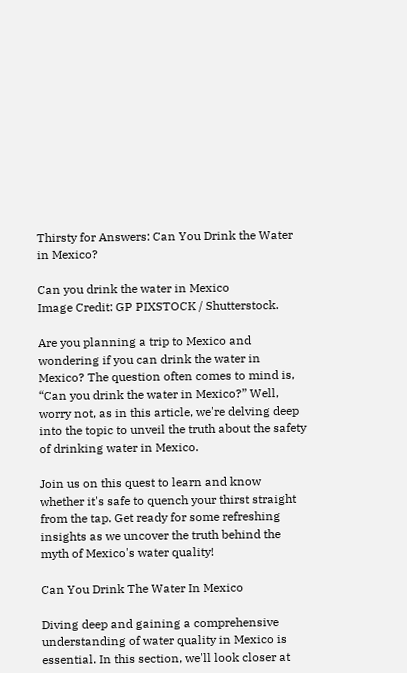Thirsty for Answers: Can You Drink the Water in Mexico?

Can you drink the water in Mexico
Image Credit: GP PIXSTOCK / Shutterstock.

Are you planning a trip to Mexico and wondering if you can drink the water in Mexico? The question often comes to mind is, “Can you drink the water in Mexico?” Well, worry not, as in this article, we're delving deep into the topic to unveil the truth about the safety of drinking water in Mexico.

Join us on this quest to learn and know whether it's safe to quench your thirst straight from the tap. Get ready for some refreshing insights as we uncover the truth behind the myth of Mexico's water quality!

Can You Drink The Water In Mexico

Diving deep and gaining a comprehensive understanding of water quality in Mexico is essential. In this section, we'll look closer at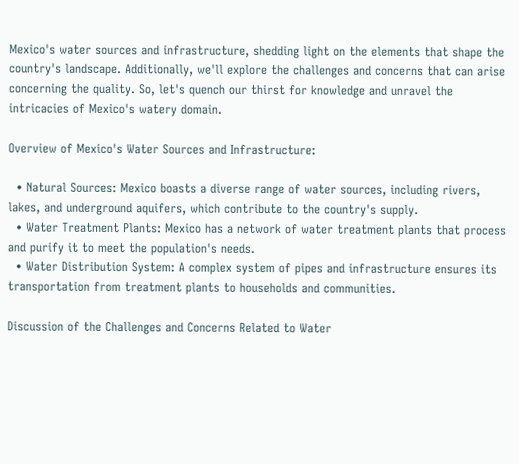Mexico's water sources and infrastructure, shedding light on the elements that shape the country's landscape. Additionally, we'll explore the challenges and concerns that can arise concerning the quality. So, let's quench our thirst for knowledge and unravel the intricacies of Mexico's watery domain.

Overview of Mexico's Water Sources and Infrastructure:

  • Natural Sources: Mexico boasts a diverse range of water sources, including rivers, lakes, and underground aquifers, which contribute to the country's supply.
  • Water Treatment Plants: Mexico has a network of water treatment plants that process and purify it to meet the population's needs.
  • Water Distribution System: A complex system of pipes and infrastructure ensures its transportation from treatment plants to households and communities.

Discussion of the Challenges and Concerns Related to Water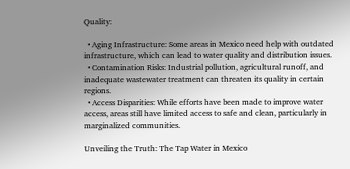Quality:

  • Aging Infrastructure: Some areas in Mexico need help with outdated infrastructure, which can lead to water quality and distribution issues.
  • Contamination Risks: Industrial pollution, agricultural runoff, and inadequate wastewater treatment can threaten its quality in certain regions.
  • Access Disparities: While efforts have been made to improve water access, areas still have limited access to safe and clean, particularly in marginalized communities.

Unveiling the Truth: The Tap Water in Mexico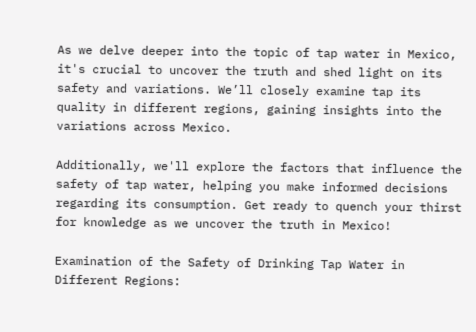As we delve deeper into the topic of tap water in Mexico, it's crucial to uncover the truth and shed light on its safety and variations. We’ll closely examine tap its quality in different regions, gaining insights into the variations across Mexico.

Additionally, we'll explore the factors that influence the safety of tap water, helping you make informed decisions regarding its consumption. Get ready to quench your thirst for knowledge as we uncover the truth in Mexico!

Examination of the Safety of Drinking Tap Water in Different Regions: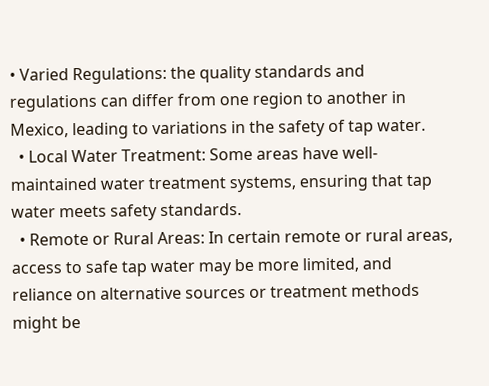• Varied Regulations: the quality standards and regulations can differ from one region to another in Mexico, leading to variations in the safety of tap water.
  • Local Water Treatment: Some areas have well-maintained water treatment systems, ensuring that tap water meets safety standards.
  • Remote or Rural Areas: In certain remote or rural areas, access to safe tap water may be more limited, and reliance on alternative sources or treatment methods might be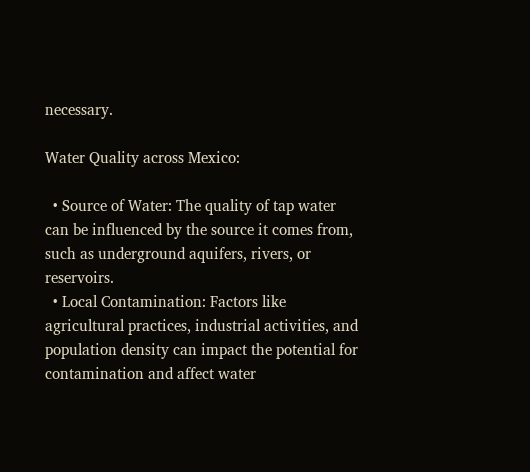necessary.

Water Quality across Mexico:

  • Source of Water: The quality of tap water can be influenced by the source it comes from, such as underground aquifers, rivers, or reservoirs.
  • Local Contamination: Factors like agricultural practices, industrial activities, and population density can impact the potential for contamination and affect water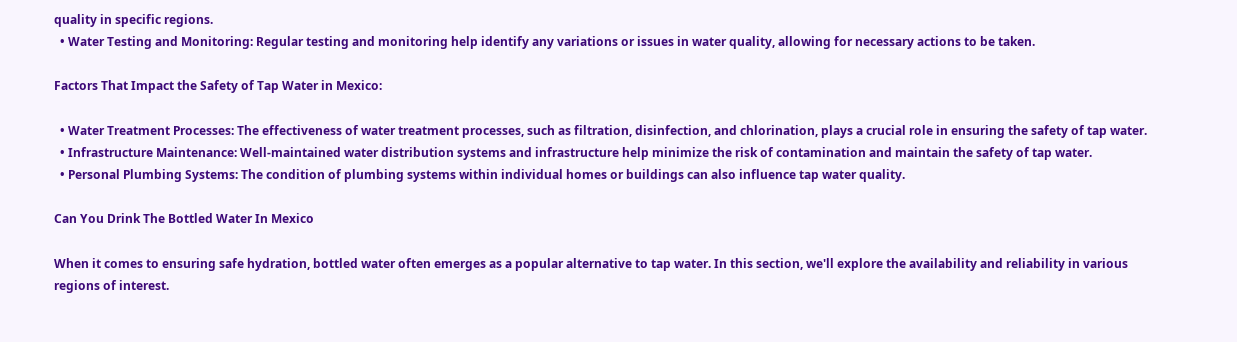quality in specific regions.
  • Water Testing and Monitoring: Regular testing and monitoring help identify any variations or issues in water quality, allowing for necessary actions to be taken.

Factors That Impact the Safety of Tap Water in Mexico:

  • Water Treatment Processes: The effectiveness of water treatment processes, such as filtration, disinfection, and chlorination, plays a crucial role in ensuring the safety of tap water.
  • Infrastructure Maintenance: Well-maintained water distribution systems and infrastructure help minimize the risk of contamination and maintain the safety of tap water.
  • Personal Plumbing Systems: The condition of plumbing systems within individual homes or buildings can also influence tap water quality.

Can You Drink The Bottled Water In Mexico

When it comes to ensuring safe hydration, bottled water often emerges as a popular alternative to tap water. In this section, we'll explore the availability and reliability in various regions of interest.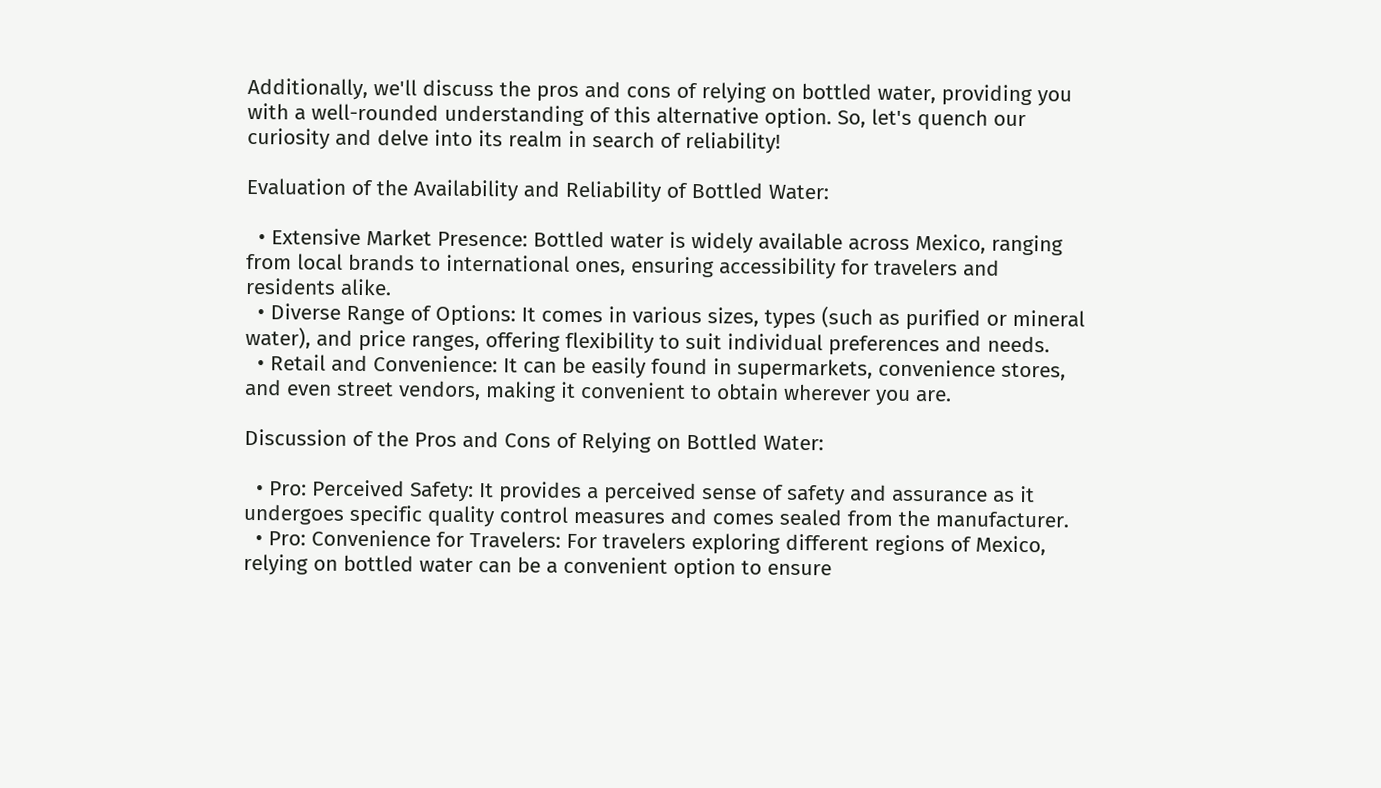Additionally, we'll discuss the pros and cons of relying on bottled water, providing you with a well-rounded understanding of this alternative option. So, let's quench our curiosity and delve into its realm in search of reliability!

Evaluation of the Availability and Reliability of Bottled Water:

  • Extensive Market Presence: Bottled water is widely available across Mexico, ranging from local brands to international ones, ensuring accessibility for travelers and residents alike.
  • Diverse Range of Options: It comes in various sizes, types (such as purified or mineral water), and price ranges, offering flexibility to suit individual preferences and needs.
  • Retail and Convenience: It can be easily found in supermarkets, convenience stores, and even street vendors, making it convenient to obtain wherever you are.

Discussion of the Pros and Cons of Relying on Bottled Water:

  • Pro: Perceived Safety: It provides a perceived sense of safety and assurance as it undergoes specific quality control measures and comes sealed from the manufacturer.
  • Pro: Convenience for Travelers: For travelers exploring different regions of Mexico, relying on bottled water can be a convenient option to ensure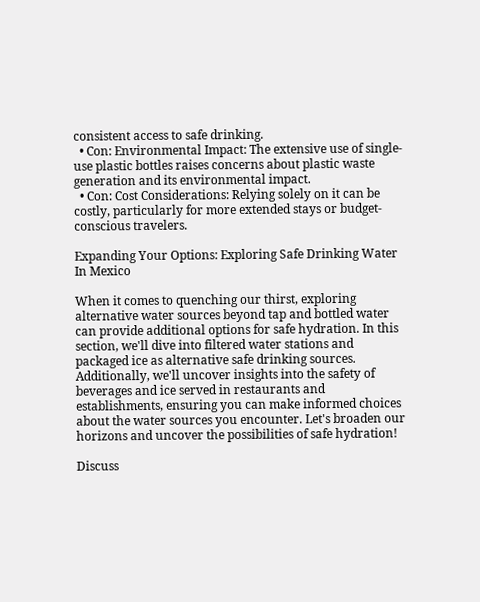consistent access to safe drinking.
  • Con: Environmental Impact: The extensive use of single-use plastic bottles raises concerns about plastic waste generation and its environmental impact.
  • Con: Cost Considerations: Relying solely on it can be costly, particularly for more extended stays or budget-conscious travelers.

Expanding Your Options: Exploring Safe Drinking Water In Mexico

When it comes to quenching our thirst, exploring alternative water sources beyond tap and bottled water can provide additional options for safe hydration. In this section, we'll dive into filtered water stations and packaged ice as alternative safe drinking sources. Additionally, we'll uncover insights into the safety of beverages and ice served in restaurants and establishments, ensuring you can make informed choices about the water sources you encounter. Let's broaden our horizons and uncover the possibilities of safe hydration!

Discuss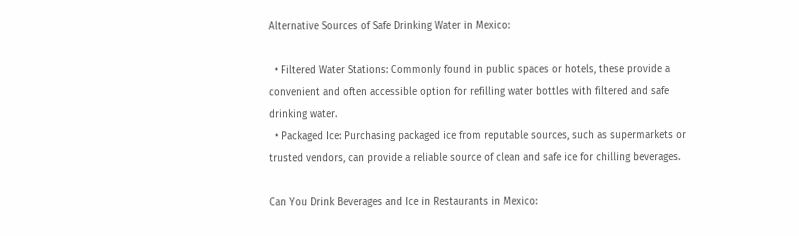Alternative Sources of Safe Drinking Water in Mexico:

  • Filtered Water Stations: Commonly found in public spaces or hotels, these provide a convenient and often accessible option for refilling water bottles with filtered and safe drinking water.
  • Packaged Ice: Purchasing packaged ice from reputable sources, such as supermarkets or trusted vendors, can provide a reliable source of clean and safe ice for chilling beverages.

Can You Drink Beverages and Ice in Restaurants in Mexico: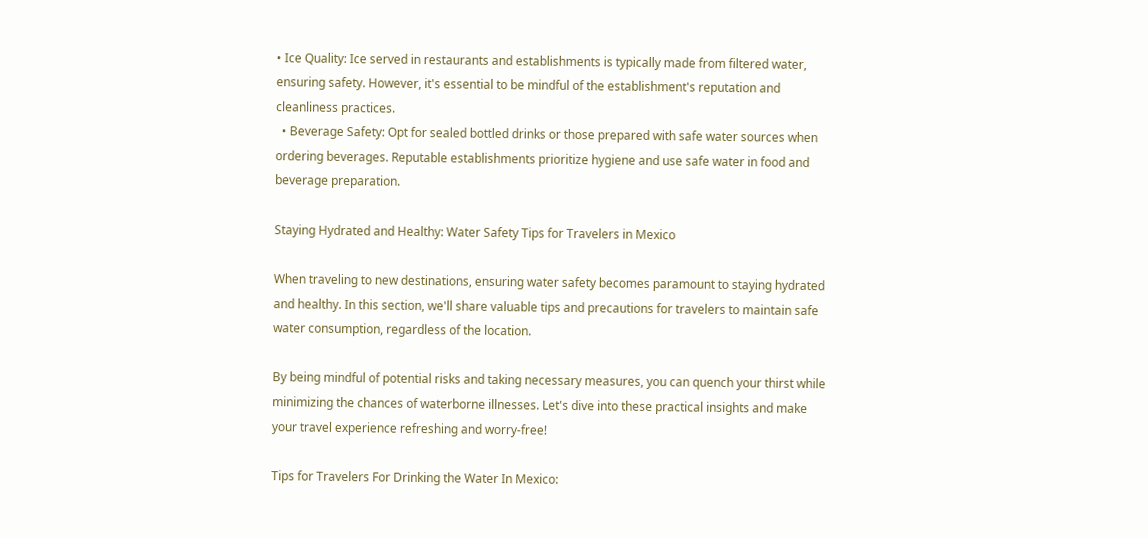• Ice Quality: Ice served in restaurants and establishments is typically made from filtered water, ensuring safety. However, it's essential to be mindful of the establishment's reputation and cleanliness practices.
  • Beverage Safety: Opt for sealed bottled drinks or those prepared with safe water sources when ordering beverages. Reputable establishments prioritize hygiene and use safe water in food and beverage preparation.

Staying Hydrated and Healthy: Water Safety Tips for Travelers in Mexico

When traveling to new destinations, ensuring water safety becomes paramount to staying hydrated and healthy. In this section, we'll share valuable tips and precautions for travelers to maintain safe water consumption, regardless of the location.

By being mindful of potential risks and taking necessary measures, you can quench your thirst while minimizing the chances of waterborne illnesses. Let's dive into these practical insights and make your travel experience refreshing and worry-free!

Tips for Travelers For Drinking the Water In Mexico: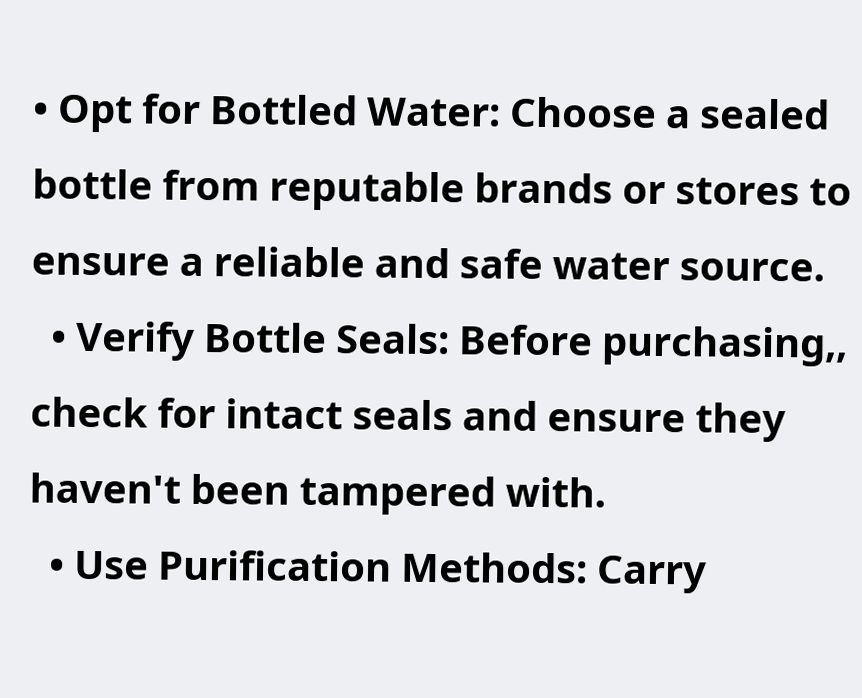• Opt for Bottled Water: Choose a sealed bottle from reputable brands or stores to ensure a reliable and safe water source.
  • Verify Bottle Seals: Before purchasing,, check for intact seals and ensure they haven't been tampered with.
  • Use Purification Methods: Carry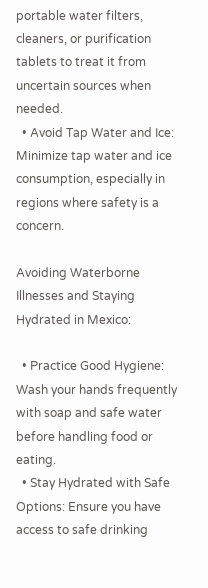portable water filters, cleaners, or purification tablets to treat it from uncertain sources when needed.
  • Avoid Tap Water and Ice: Minimize tap water and ice consumption, especially in regions where safety is a concern.

Avoiding Waterborne Illnesses and Staying Hydrated in Mexico:

  • Practice Good Hygiene: Wash your hands frequently with soap and safe water before handling food or eating.
  • Stay Hydrated with Safe Options: Ensure you have access to safe drinking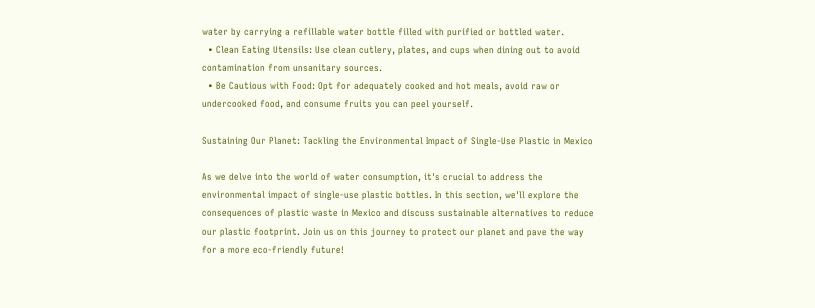water by carrying a refillable water bottle filled with purified or bottled water.
  • Clean Eating Utensils: Use clean cutlery, plates, and cups when dining out to avoid contamination from unsanitary sources.
  • Be Cautious with Food: Opt for adequately cooked and hot meals, avoid raw or undercooked food, and consume fruits you can peel yourself.

Sustaining Our Planet: Tackling the Environmental Impact of Single-Use Plastic in Mexico

As we delve into the world of water consumption, it's crucial to address the environmental impact of single-use plastic bottles. In this section, we'll explore the consequences of plastic waste in Mexico and discuss sustainable alternatives to reduce our plastic footprint. Join us on this journey to protect our planet and pave the way for a more eco-friendly future!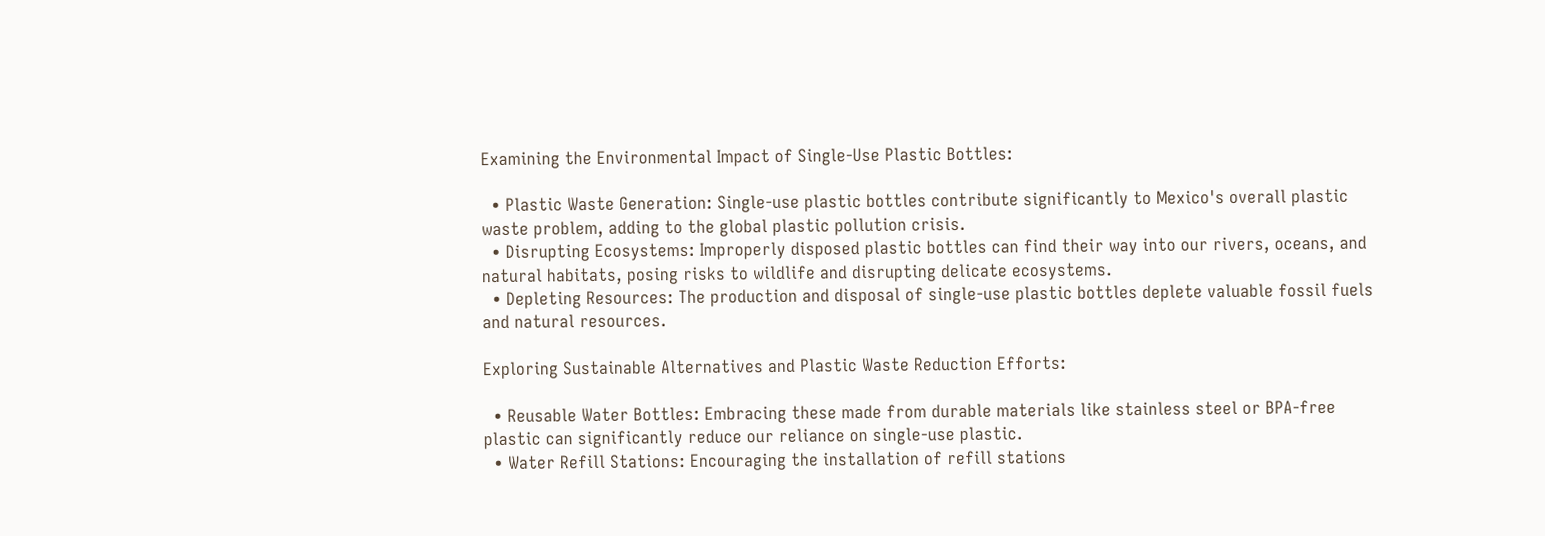Examining the Environmental Impact of Single-Use Plastic Bottles:

  • Plastic Waste Generation: Single-use plastic bottles contribute significantly to Mexico's overall plastic waste problem, adding to the global plastic pollution crisis.
  • Disrupting Ecosystems: Improperly disposed plastic bottles can find their way into our rivers, oceans, and natural habitats, posing risks to wildlife and disrupting delicate ecosystems.
  • Depleting Resources: The production and disposal of single-use plastic bottles deplete valuable fossil fuels and natural resources.

Exploring Sustainable Alternatives and Plastic Waste Reduction Efforts:

  • Reusable Water Bottles: Embracing these made from durable materials like stainless steel or BPA-free plastic can significantly reduce our reliance on single-use plastic.
  • Water Refill Stations: Encouraging the installation of refill stations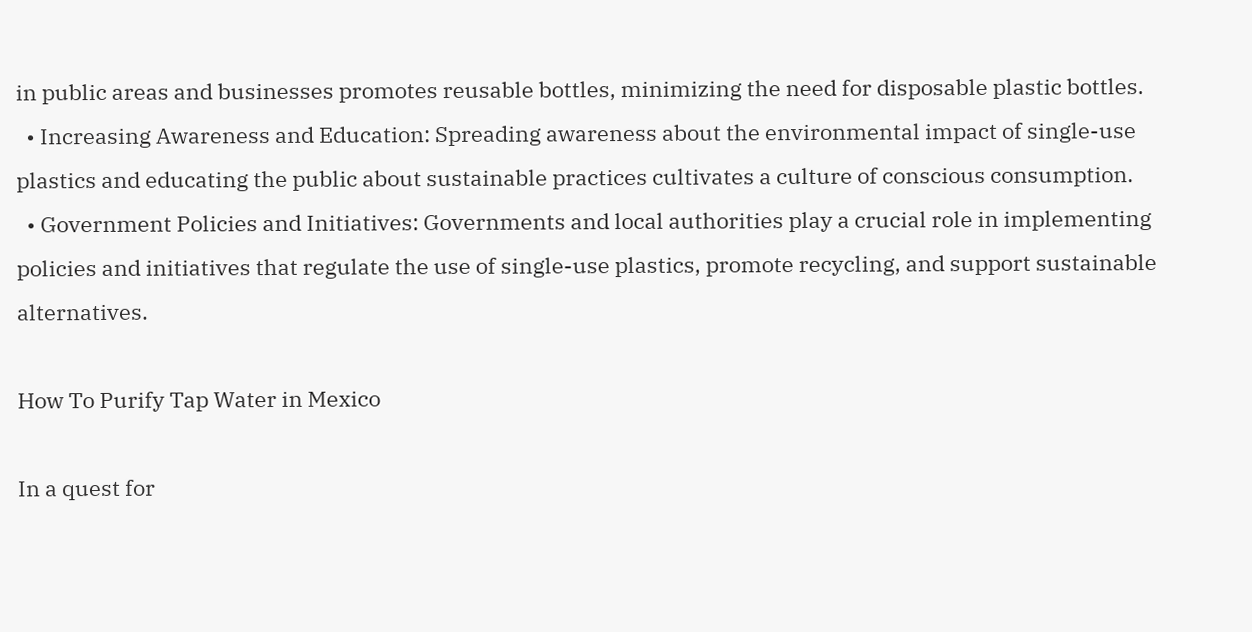in public areas and businesses promotes reusable bottles, minimizing the need for disposable plastic bottles.
  • Increasing Awareness and Education: Spreading awareness about the environmental impact of single-use plastics and educating the public about sustainable practices cultivates a culture of conscious consumption.
  • Government Policies and Initiatives: Governments and local authorities play a crucial role in implementing policies and initiatives that regulate the use of single-use plastics, promote recycling, and support sustainable alternatives.

How To Purify Tap Water in Mexico

In a quest for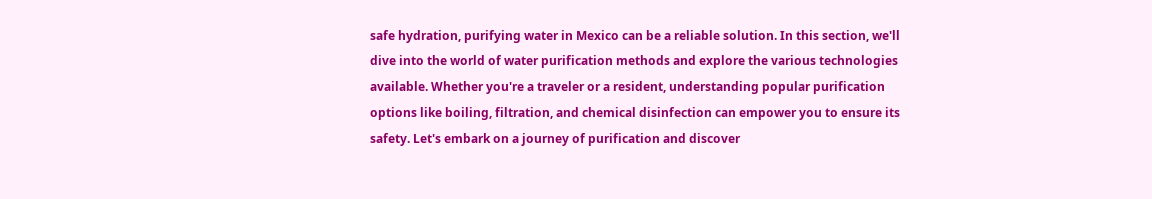safe hydration, purifying water in Mexico can be a reliable solution. In this section, we'll dive into the world of water purification methods and explore the various technologies available. Whether you're a traveler or a resident, understanding popular purification options like boiling, filtration, and chemical disinfection can empower you to ensure its safety. Let's embark on a journey of purification and discover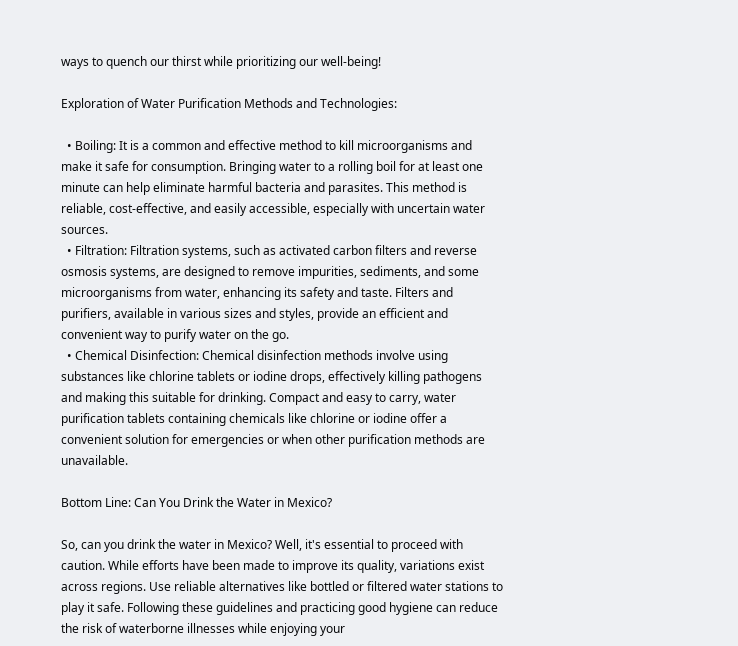ways to quench our thirst while prioritizing our well-being!

Exploration of Water Purification Methods and Technologies:

  • Boiling: It is a common and effective method to kill microorganisms and make it safe for consumption. Bringing water to a rolling boil for at least one minute can help eliminate harmful bacteria and parasites. This method is reliable, cost-effective, and easily accessible, especially with uncertain water sources.
  • Filtration: Filtration systems, such as activated carbon filters and reverse osmosis systems, are designed to remove impurities, sediments, and some microorganisms from water, enhancing its safety and taste. Filters and purifiers, available in various sizes and styles, provide an efficient and convenient way to purify water on the go.
  • Chemical Disinfection: Chemical disinfection methods involve using substances like chlorine tablets or iodine drops, effectively killing pathogens and making this suitable for drinking. Compact and easy to carry, water purification tablets containing chemicals like chlorine or iodine offer a convenient solution for emergencies or when other purification methods are unavailable.

Bottom Line: Can You Drink the Water in Mexico?

So, can you drink the water in Mexico? Well, it's essential to proceed with caution. While efforts have been made to improve its quality, variations exist across regions. Use reliable alternatives like bottled or filtered water stations to play it safe. Following these guidelines and practicing good hygiene can reduce the risk of waterborne illnesses while enjoying your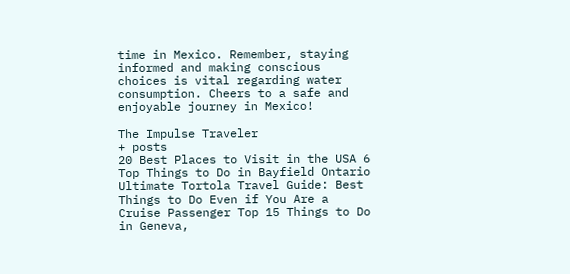time in Mexico. Remember, staying informed and making conscious choices is vital regarding water consumption. Cheers to a safe and enjoyable journey in Mexico!

The Impulse Traveler
+ posts
20 Best Places to Visit in the USA 6 Top Things to Do in Bayfield Ontario Ultimate Tortola Travel Guide: Best Things to Do Even if You Are a Cruise Passenger Top 15 Things to Do in Geneva,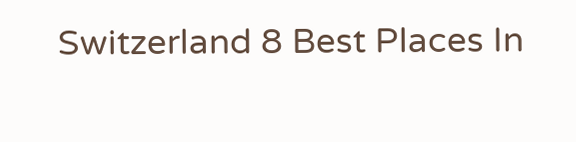Switzerland 8 Best Places In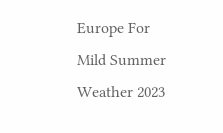Europe For Mild Summer Weather 2023